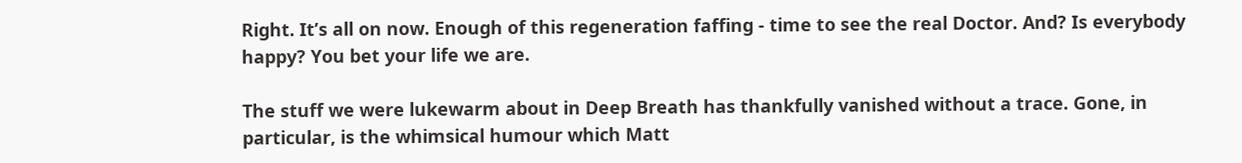Right. It’s all on now. Enough of this regeneration faffing - time to see the real Doctor. And? Is everybody happy? You bet your life we are.

The stuff we were lukewarm about in Deep Breath has thankfully vanished without a trace. Gone, in particular, is the whimsical humour which Matt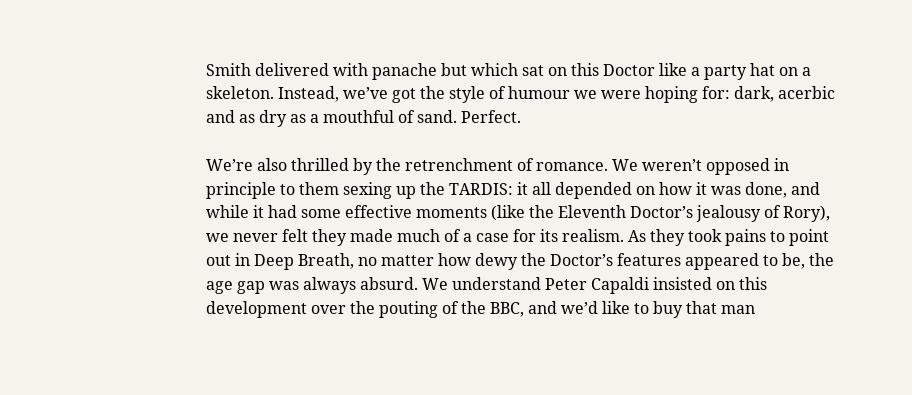Smith delivered with panache but which sat on this Doctor like a party hat on a skeleton. Instead, we’ve got the style of humour we were hoping for: dark, acerbic and as dry as a mouthful of sand. Perfect.

We’re also thrilled by the retrenchment of romance. We weren’t opposed in principle to them sexing up the TARDIS: it all depended on how it was done, and while it had some effective moments (like the Eleventh Doctor’s jealousy of Rory), we never felt they made much of a case for its realism. As they took pains to point out in Deep Breath, no matter how dewy the Doctor’s features appeared to be, the age gap was always absurd. We understand Peter Capaldi insisted on this development over the pouting of the BBC, and we’d like to buy that man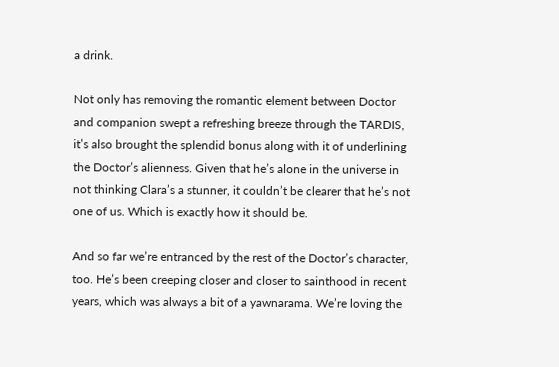a drink.

Not only has removing the romantic element between Doctor and companion swept a refreshing breeze through the TARDIS, it’s also brought the splendid bonus along with it of underlining the Doctor’s alienness. Given that he’s alone in the universe in not thinking Clara’s a stunner, it couldn’t be clearer that he’s not one of us. Which is exactly how it should be.

And so far we’re entranced by the rest of the Doctor’s character, too. He’s been creeping closer and closer to sainthood in recent years, which was always a bit of a yawnarama. We’re loving the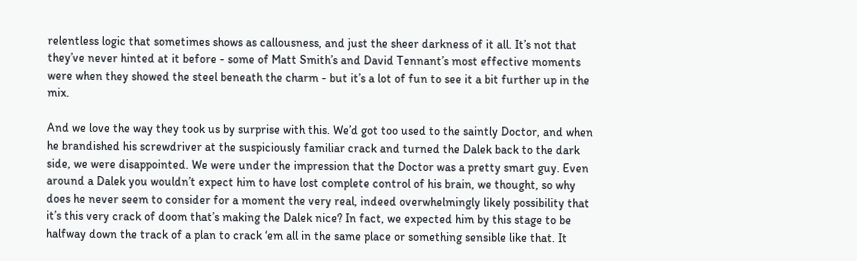relentless logic that sometimes shows as callousness, and just the sheer darkness of it all. It’s not that they’ve never hinted at it before - some of Matt Smith’s and David Tennant’s most effective moments were when they showed the steel beneath the charm - but it’s a lot of fun to see it a bit further up in the mix.

And we love the way they took us by surprise with this. We’d got too used to the saintly Doctor, and when he brandished his screwdriver at the suspiciously familiar crack and turned the Dalek back to the dark side, we were disappointed. We were under the impression that the Doctor was a pretty smart guy. Even around a Dalek you wouldn’t expect him to have lost complete control of his brain, we thought, so why does he never seem to consider for a moment the very real, indeed overwhelmingly likely possibility that it’s this very crack of doom that’s making the Dalek nice? In fact, we expected him by this stage to be halfway down the track of a plan to crack ‘em all in the same place or something sensible like that. It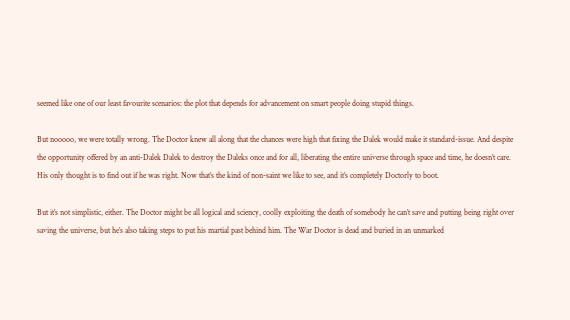seemed like one of our least favourite scenarios: the plot that depends for advancement on smart people doing stupid things.

But nooooo, we were totally wrong. The Doctor knew all along that the chances were high that fixing the Dalek would make it standard-issue. And despite the opportunity offered by an anti-Dalek Dalek to destroy the Daleks once and for all, liberating the entire universe through space and time, he doesn’t care. His only thought is to find out if he was right. Now that’s the kind of non-saint we like to see, and it’s completely Doctorly to boot.

But it’s not simplistic, either. The Doctor might be all logical and sciency, coolly exploiting the death of somebody he can’t save and putting being right over saving the universe, but he’s also taking steps to put his martial past behind him. The War Doctor is dead and buried in an unmarked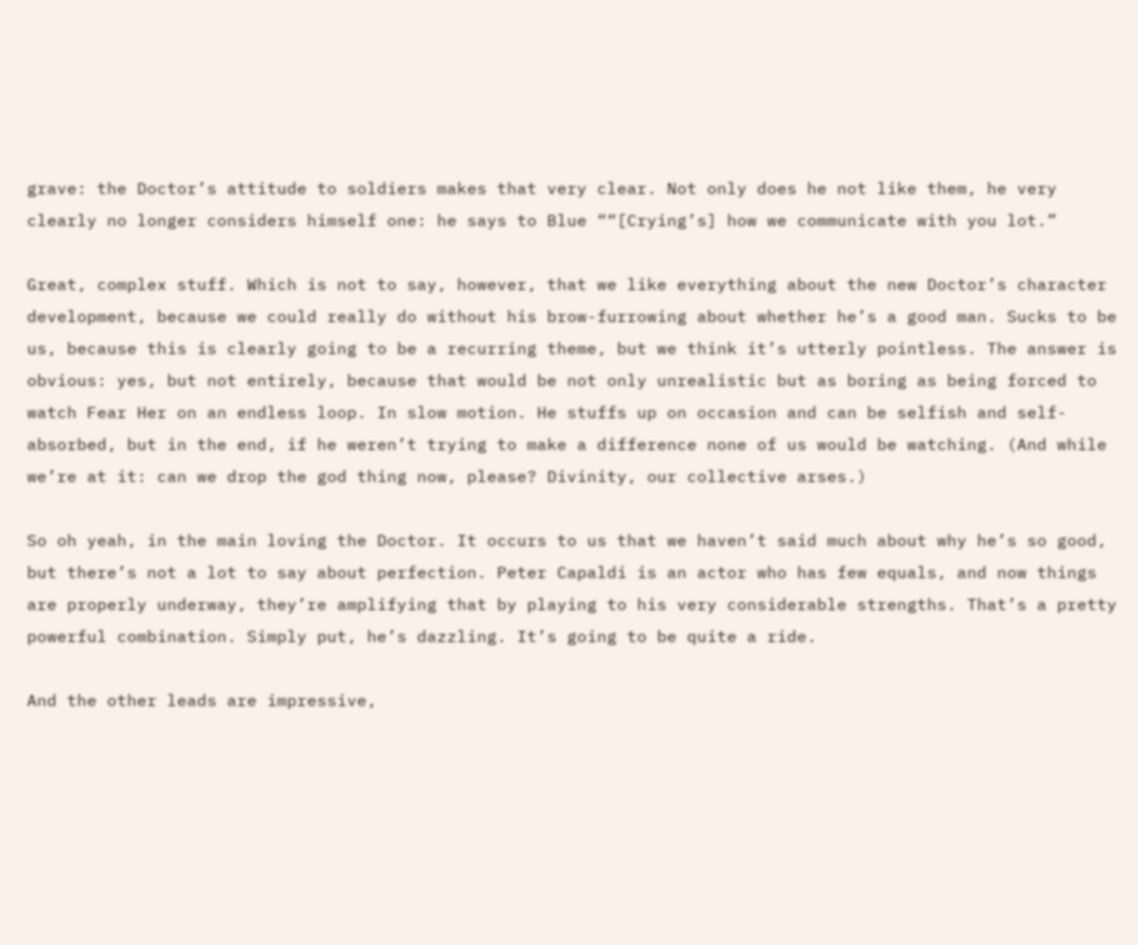grave: the Doctor’s attitude to soldiers makes that very clear. Not only does he not like them, he very clearly no longer considers himself one: he says to Blue ““[Crying’s] how we communicate with you lot.”

Great, complex stuff. Which is not to say, however, that we like everything about the new Doctor’s character development, because we could really do without his brow-furrowing about whether he’s a good man. Sucks to be us, because this is clearly going to be a recurring theme, but we think it’s utterly pointless. The answer is obvious: yes, but not entirely, because that would be not only unrealistic but as boring as being forced to watch Fear Her on an endless loop. In slow motion. He stuffs up on occasion and can be selfish and self-absorbed, but in the end, if he weren’t trying to make a difference none of us would be watching. (And while we’re at it: can we drop the god thing now, please? Divinity, our collective arses.)

So oh yeah, in the main loving the Doctor. It occurs to us that we haven’t said much about why he’s so good, but there’s not a lot to say about perfection. Peter Capaldi is an actor who has few equals, and now things are properly underway, they’re amplifying that by playing to his very considerable strengths. That’s a pretty powerful combination. Simply put, he’s dazzling. It’s going to be quite a ride.

And the other leads are impressive,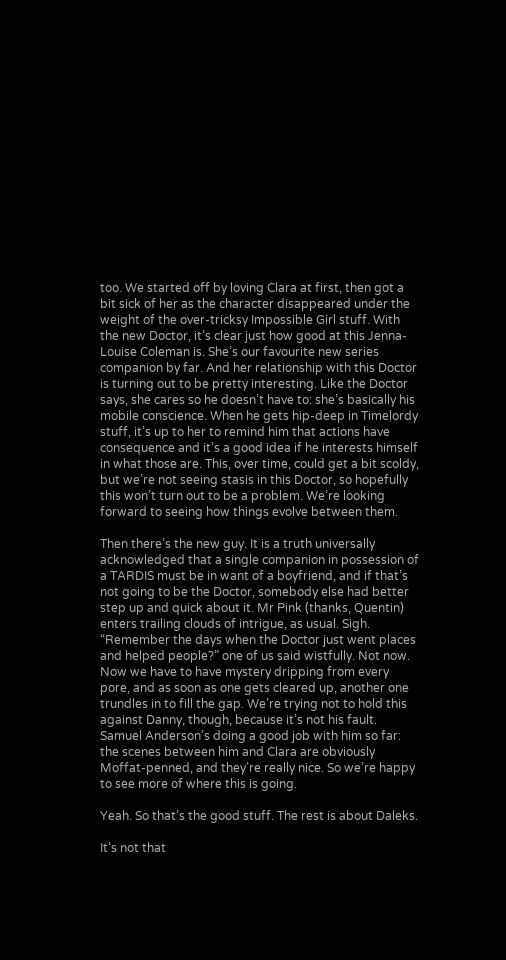too. We started off by loving Clara at first, then got a bit sick of her as the character disappeared under the weight of the over-tricksy Impossible Girl stuff. With the new Doctor, it’s clear just how good at this Jenna-Louise Coleman is. She’s our favourite new series companion by far. And her relationship with this Doctor is turning out to be pretty interesting. Like the Doctor says, she cares so he doesn’t have to: she’s basically his mobile conscience. When he gets hip-deep in Timelordy stuff, it’s up to her to remind him that actions have consequence and it’s a good idea if he interests himself in what those are. This, over time, could get a bit scoldy, but we’re not seeing stasis in this Doctor, so hopefully this won’t turn out to be a problem. We’re looking forward to seeing how things evolve between them.

Then there’s the new guy. It is a truth universally acknowledged that a single companion in possession of a TARDIS must be in want of a boyfriend, and if that’s not going to be the Doctor, somebody else had better step up and quick about it. Mr Pink (thanks, Quentin) enters trailing clouds of intrigue, as usual. Sigh. “Remember the days when the Doctor just went places and helped people?” one of us said wistfully. Not now. Now we have to have mystery dripping from every pore, and as soon as one gets cleared up, another one trundles in to fill the gap. We’re trying not to hold this against Danny, though, because it’s not his fault. Samuel Anderson’s doing a good job with him so far: the scenes between him and Clara are obviously Moffat-penned, and they’re really nice. So we’re happy to see more of where this is going.

Yeah. So that’s the good stuff. The rest is about Daleks.

It’s not that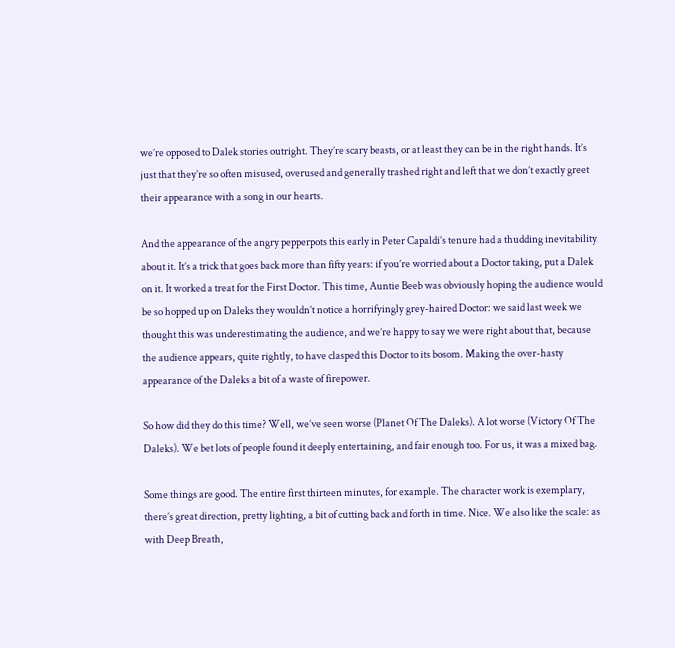we’re opposed to Dalek stories outright. They’re scary beasts, or at least they can be in the right hands. It’s just that they’re so often misused, overused and generally trashed right and left that we don’t exactly greet their appearance with a song in our hearts.

And the appearance of the angry pepperpots this early in Peter Capaldi’s tenure had a thudding inevitability about it. It’s a trick that goes back more than fifty years: if you’re worried about a Doctor taking, put a Dalek on it. It worked a treat for the First Doctor. This time, Auntie Beeb was obviously hoping the audience would be so hopped up on Daleks they wouldn’t notice a horrifyingly grey-haired Doctor: we said last week we thought this was underestimating the audience, and we’re happy to say we were right about that, because the audience appears, quite rightly, to have clasped this Doctor to its bosom. Making the over-hasty appearance of the Daleks a bit of a waste of firepower.

So how did they do this time? Well, we’ve seen worse (Planet Of The Daleks). A lot worse (Victory Of The Daleks). We bet lots of people found it deeply entertaining, and fair enough too. For us, it was a mixed bag.

Some things are good. The entire first thirteen minutes, for example. The character work is exemplary, there’s great direction, pretty lighting, a bit of cutting back and forth in time. Nice. We also like the scale: as with Deep Breath,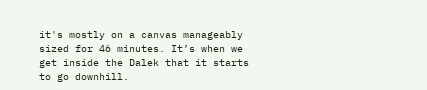it's mostly on a canvas manageably sized for 46 minutes. It’s when we get inside the Dalek that it starts to go downhill.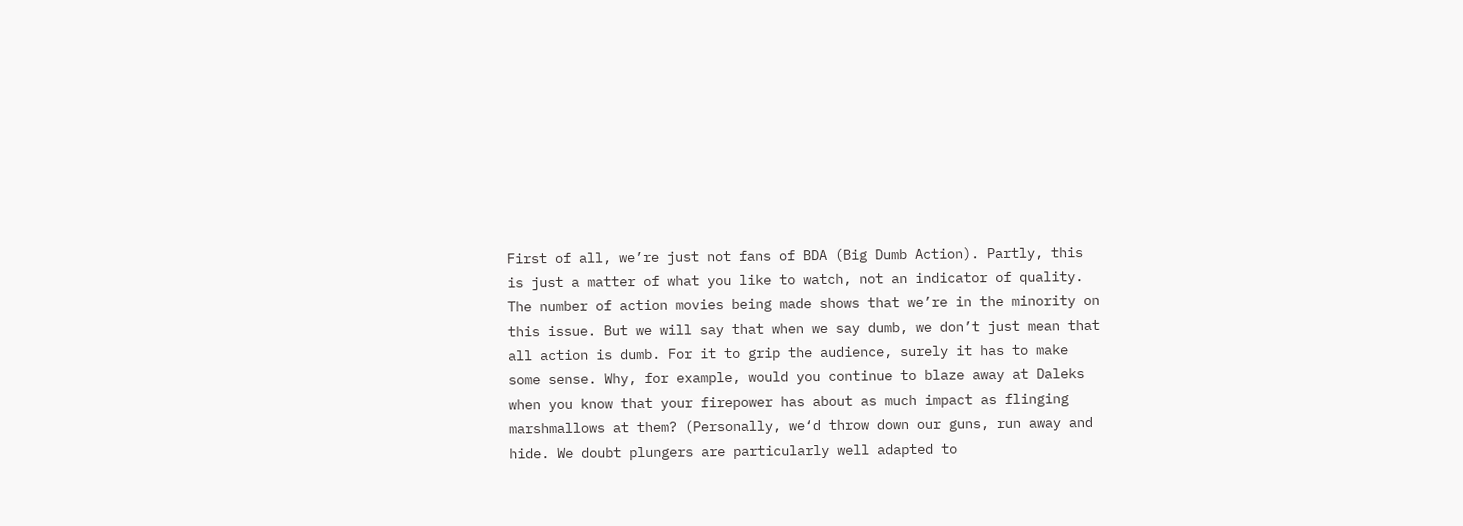First of all, we’re just not fans of BDA (Big Dumb Action). Partly, this is just a matter of what you like to watch, not an indicator of quality. The number of action movies being made shows that we’re in the minority on this issue. But we will say that when we say dumb, we don’t just mean that all action is dumb. For it to grip the audience, surely it has to make some sense. Why, for example, would you continue to blaze away at Daleks when you know that your firepower has about as much impact as flinging marshmallows at them? (Personally, we‘d throw down our guns, run away and hide. We doubt plungers are particularly well adapted to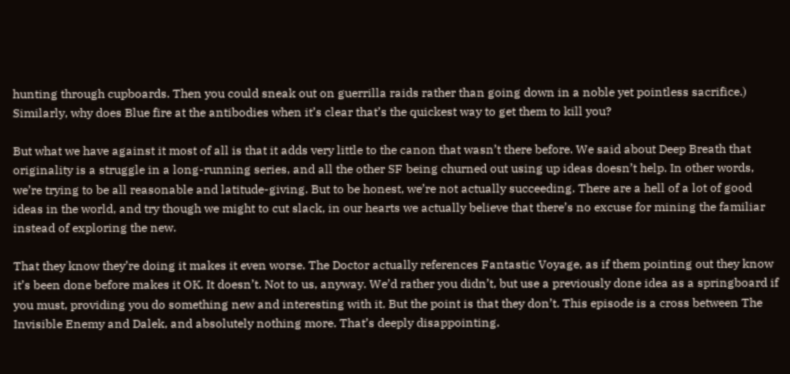hunting through cupboards. Then you could sneak out on guerrilla raids rather than going down in a noble yet pointless sacrifice.) Similarly, why does Blue fire at the antibodies when it’s clear that’s the quickest way to get them to kill you?

But what we have against it most of all is that it adds very little to the canon that wasn’t there before. We said about Deep Breath that originality is a struggle in a long-running series, and all the other SF being churned out using up ideas doesn’t help. In other words, we’re trying to be all reasonable and latitude-giving. But to be honest, we’re not actually succeeding. There are a hell of a lot of good ideas in the world, and try though we might to cut slack, in our hearts we actually believe that there’s no excuse for mining the familiar instead of exploring the new.

That they know they’re doing it makes it even worse. The Doctor actually references Fantastic Voyage, as if them pointing out they know it’s been done before makes it OK. It doesn’t. Not to us, anyway. We’d rather you didn’t, but use a previously done idea as a springboard if you must, providing you do something new and interesting with it. But the point is that they don’t. This episode is a cross between The Invisible Enemy and Dalek, and absolutely nothing more. That’s deeply disappointing.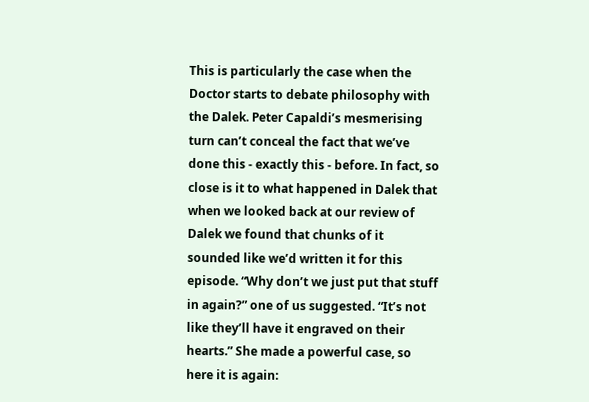This is particularly the case when the Doctor starts to debate philosophy with the Dalek. Peter Capaldi’s mesmerising turn can’t conceal the fact that we’ve done this - exactly this - before. In fact, so close is it to what happened in Dalek that when we looked back at our review of Dalek we found that chunks of it sounded like we’d written it for this episode. “Why don’t we just put that stuff in again?” one of us suggested. “It’s not like they’ll have it engraved on their hearts.” She made a powerful case, so here it is again: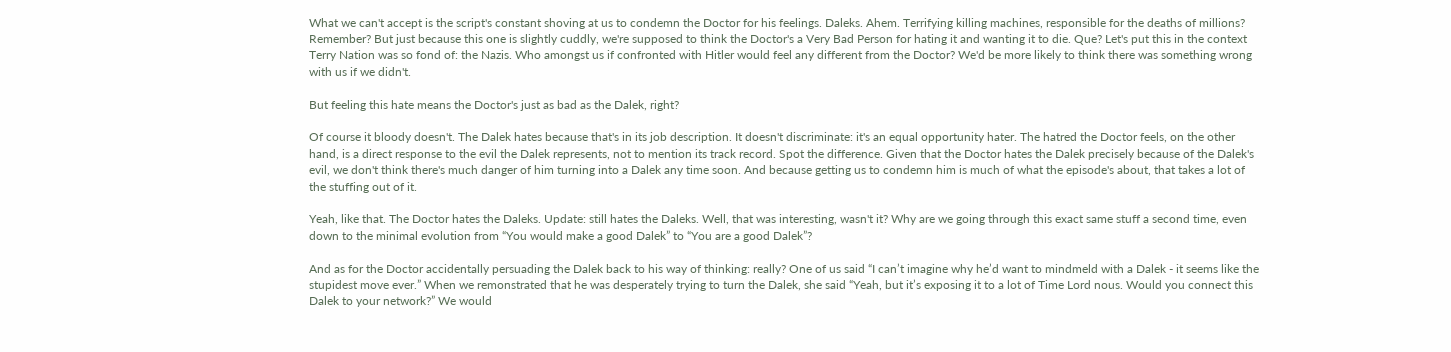What we can't accept is the script's constant shoving at us to condemn the Doctor for his feelings. Daleks. Ahem. Terrifying killing machines, responsible for the deaths of millions? Remember? But just because this one is slightly cuddly, we're supposed to think the Doctor's a Very Bad Person for hating it and wanting it to die. Que? Let's put this in the context Terry Nation was so fond of: the Nazis. Who amongst us if confronted with Hitler would feel any different from the Doctor? We'd be more likely to think there was something wrong with us if we didn't.

But feeling this hate means the Doctor's just as bad as the Dalek, right?

Of course it bloody doesn't. The Dalek hates because that's in its job description. It doesn't discriminate: it's an equal opportunity hater. The hatred the Doctor feels, on the other hand, is a direct response to the evil the Dalek represents, not to mention its track record. Spot the difference. Given that the Doctor hates the Dalek precisely because of the Dalek's evil, we don't think there's much danger of him turning into a Dalek any time soon. And because getting us to condemn him is much of what the episode's about, that takes a lot of the stuffing out of it.

Yeah, like that. The Doctor hates the Daleks. Update: still hates the Daleks. Well, that was interesting, wasn't it? Why are we going through this exact same stuff a second time, even down to the minimal evolution from “You would make a good Dalek” to “You are a good Dalek”?

And as for the Doctor accidentally persuading the Dalek back to his way of thinking: really? One of us said “I can’t imagine why he’d want to mindmeld with a Dalek - it seems like the stupidest move ever.” When we remonstrated that he was desperately trying to turn the Dalek, she said “Yeah, but it’s exposing it to a lot of Time Lord nous. Would you connect this Dalek to your network?” We would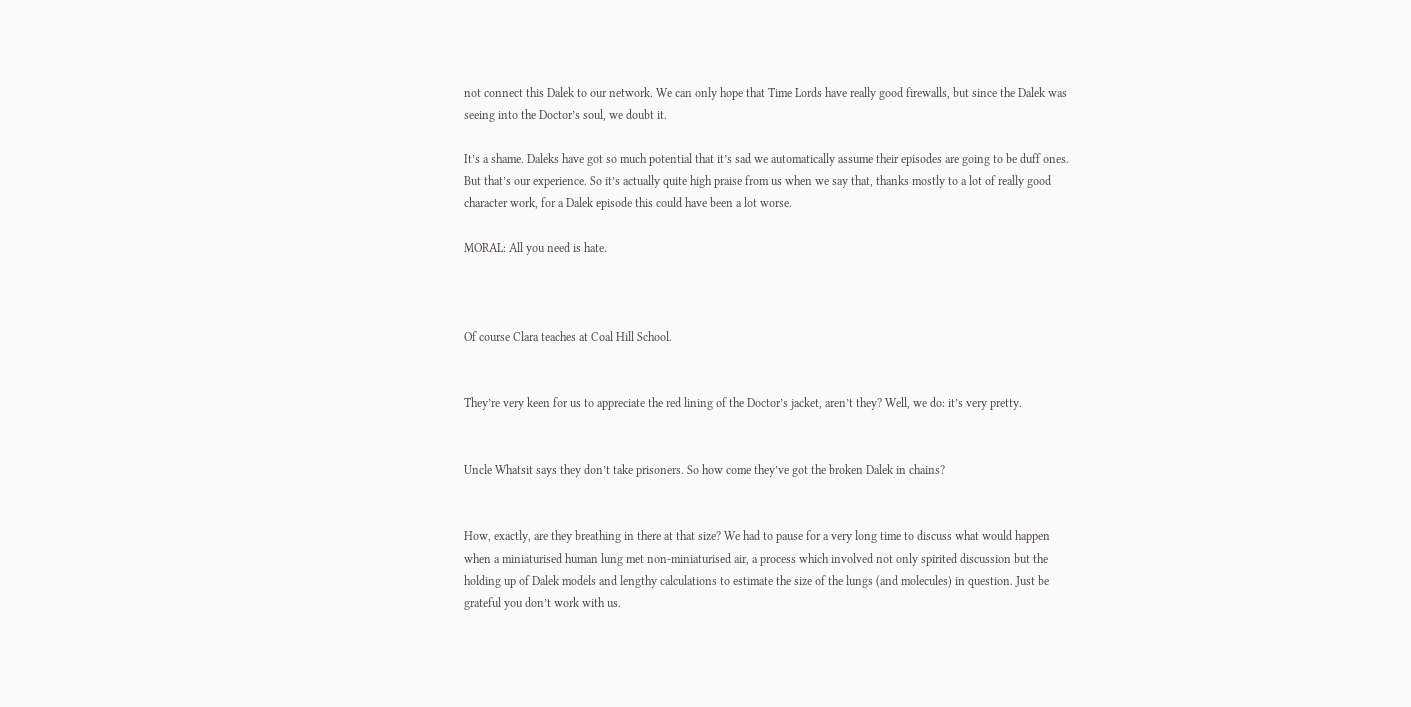not connect this Dalek to our network. We can only hope that Time Lords have really good firewalls, but since the Dalek was seeing into the Doctor’s soul, we doubt it.

It’s a shame. Daleks have got so much potential that it’s sad we automatically assume their episodes are going to be duff ones. But that’s our experience. So it’s actually quite high praise from us when we say that, thanks mostly to a lot of really good character work, for a Dalek episode this could have been a lot worse.

MORAL: All you need is hate.



Of course Clara teaches at Coal Hill School.


They’re very keen for us to appreciate the red lining of the Doctor’s jacket, aren’t they? Well, we do: it’s very pretty.


Uncle Whatsit says they don’t take prisoners. So how come they’ve got the broken Dalek in chains?


How, exactly, are they breathing in there at that size? We had to pause for a very long time to discuss what would happen when a miniaturised human lung met non-miniaturised air, a process which involved not only spirited discussion but the holding up of Dalek models and lengthy calculations to estimate the size of the lungs (and molecules) in question. Just be grateful you don’t work with us.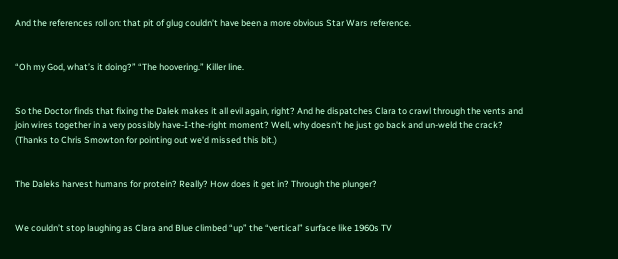And the references roll on: that pit of glug couldn’t have been a more obvious Star Wars reference.


“Oh my God, what’s it doing?” “The hoovering.” Killer line.


So the Doctor finds that fixing the Dalek makes it all evil again, right? And he dispatches Clara to crawl through the vents and join wires together in a very possibly have-I-the-right moment? Well, why doesn't he just go back and un-weld the crack? (Thanks to Chris Smowton for pointing out we'd missed this bit.)


The Daleks harvest humans for protein? Really? How does it get in? Through the plunger?


We couldn’t stop laughing as Clara and Blue climbed “up” the “vertical” surface like 1960s TV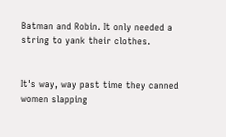Batman and Robin. It only needed a string to yank their clothes.


It's way, way past time they canned women slapping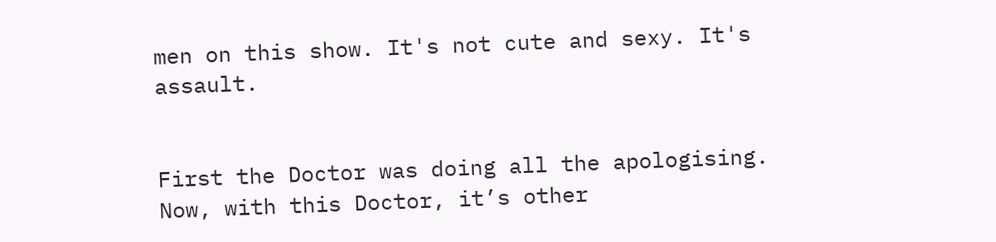men on this show. It's not cute and sexy. It's assault.


First the Doctor was doing all the apologising. Now, with this Doctor, it’s other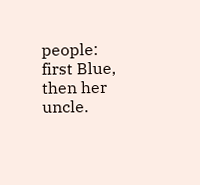people: first Blue, then her uncle.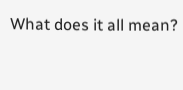What does it all mean?